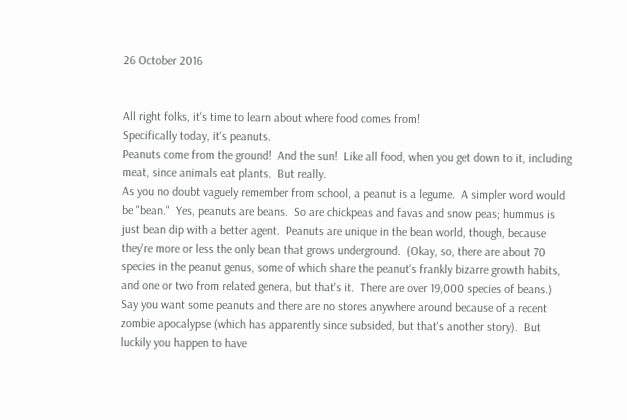26 October 2016


All right folks, it's time to learn about where food comes from!
Specifically today, it's peanuts.
Peanuts come from the ground!  And the sun!  Like all food, when you get down to it, including meat, since animals eat plants.  But really.
As you no doubt vaguely remember from school, a peanut is a legume.  A simpler word would be "bean."  Yes, peanuts are beans.  So are chickpeas and favas and snow peas; hummus is just bean dip with a better agent.  Peanuts are unique in the bean world, though, because they're more or less the only bean that grows underground.  (Okay, so, there are about 70 species in the peanut genus, some of which share the peanut's frankly bizarre growth habits, and one or two from related genera, but that's it.  There are over 19,000 species of beans.)
Say you want some peanuts and there are no stores anywhere around because of a recent zombie apocalypse (which has apparently since subsided, but that's another story).  But luckily you happen to have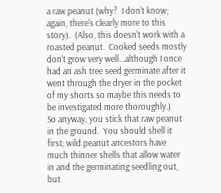a raw peanut (why?  I don't know; again, there's clearly more to this story).  (Also, this doesn't work with a roasted peanut.  Cooked seeds mostly don't grow very well...although I once had an ash tree seed germinate after it went through the dryer in the pocket of my shorts so maybe this needs to be investigated more thoroughly.)
So anyway, you stick that raw peanut in the ground.  You should shell it first; wild peanut ancestors have much thinner shells that allow water in and the germinating seedling out, but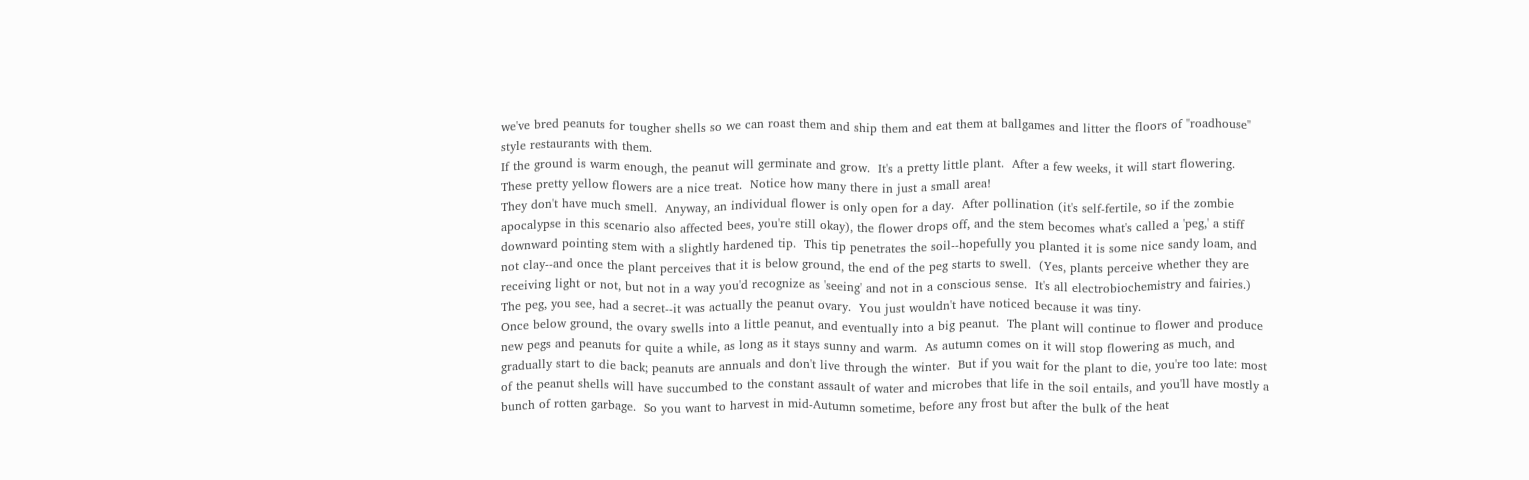we've bred peanuts for tougher shells so we can roast them and ship them and eat them at ballgames and litter the floors of "roadhouse" style restaurants with them.
If the ground is warm enough, the peanut will germinate and grow.  It's a pretty little plant.  After a few weeks, it will start flowering.  These pretty yellow flowers are a nice treat.  Notice how many there in just a small area!
They don't have much smell.  Anyway, an individual flower is only open for a day.  After pollination (it's self-fertile, so if the zombie apocalypse in this scenario also affected bees, you're still okay), the flower drops off, and the stem becomes what's called a 'peg,' a stiff downward pointing stem with a slightly hardened tip.  This tip penetrates the soil--hopefully you planted it is some nice sandy loam, and not clay--and once the plant perceives that it is below ground, the end of the peg starts to swell.  (Yes, plants perceive whether they are receiving light or not, but not in a way you'd recognize as 'seeing' and not in a conscious sense.  It's all electrobiochemistry and fairies.)
The peg, you see, had a secret--it was actually the peanut ovary.  You just wouldn't have noticed because it was tiny.
Once below ground, the ovary swells into a little peanut, and eventually into a big peanut.  The plant will continue to flower and produce new pegs and peanuts for quite a while, as long as it stays sunny and warm.  As autumn comes on it will stop flowering as much, and gradually start to die back; peanuts are annuals and don't live through the winter.  But if you wait for the plant to die, you're too late: most of the peanut shells will have succumbed to the constant assault of water and microbes that life in the soil entails, and you'll have mostly a bunch of rotten garbage.  So you want to harvest in mid-Autumn sometime, before any frost but after the bulk of the heat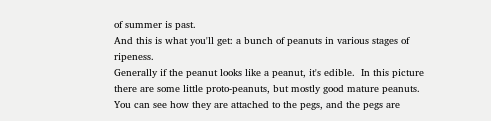of summer is past.
And this is what you'll get: a bunch of peanuts in various stages of ripeness.
Generally if the peanut looks like a peanut, it's edible.  In this picture there are some little proto-peanuts, but mostly good mature peanuts.  You can see how they are attached to the pegs, and the pegs are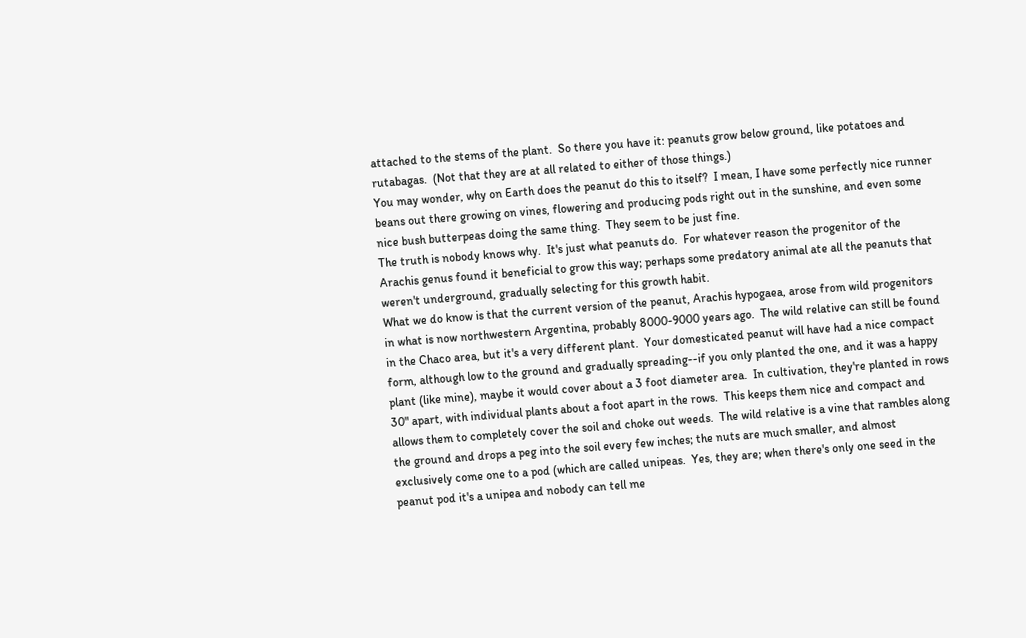attached to the stems of the plant.  So there you have it: peanuts grow below ground, like potatoes and rutabagas.  (Not that they are at all related to either of those things.)
You may wonder, why on Earth does the peanut do this to itself?  I mean, I have some perfectly nice runner beans out there growing on vines, flowering and producing pods right out in the sunshine, and even some nice bush butterpeas doing the same thing.  They seem to be just fine.
The truth is nobody knows why.  It's just what peanuts do.  For whatever reason the progenitor of the Arachis genus found it beneficial to grow this way; perhaps some predatory animal ate all the peanuts that weren't underground, gradually selecting for this growth habit.
What we do know is that the current version of the peanut, Arachis hypogaea, arose from wild progenitors in what is now northwestern Argentina, probably 8000-9000 years ago.  The wild relative can still be found in the Chaco area, but it's a very different plant.  Your domesticated peanut will have had a nice compact form, although low to the ground and gradually spreading--if you only planted the one, and it was a happy plant (like mine), maybe it would cover about a 3 foot diameter area.  In cultivation, they're planted in rows 30" apart, with individual plants about a foot apart in the rows.  This keeps them nice and compact and allows them to completely cover the soil and choke out weeds.  The wild relative is a vine that rambles along the ground and drops a peg into the soil every few inches; the nuts are much smaller, and almost exclusively come one to a pod (which are called unipeas.  Yes, they are; when there's only one seed in the peanut pod it's a unipea and nobody can tell me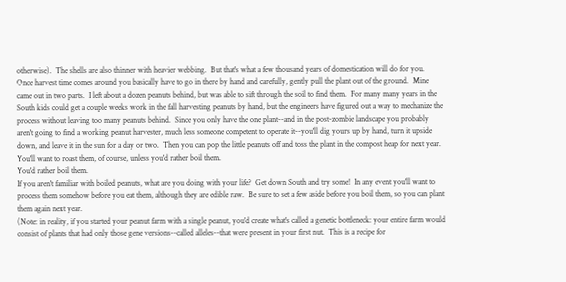otherwise).  The shells are also thinner with heavier webbing.  But that's what a few thousand years of domestication will do for you.
Once harvest time comes around you basically have to go in there by hand and carefully, gently pull the plant out of the ground.  Mine came out in two parts.  I left about a dozen peanuts behind, but was able to sift through the soil to find them.  For many many years in the South kids could get a couple weeks work in the fall harvesting peanuts by hand, but the engineers have figured out a way to mechanize the process without leaving too many peanuts behind.  Since you only have the one plant--and in the post-zombie landscape you probably aren't going to find a working peanut harvester, much less someone competent to operate it--you'll dig yours up by hand, turn it upside down, and leave it in the sun for a day or two.  Then you can pop the little peanuts off and toss the plant in the compost heap for next year.
You'll want to roast them, of course, unless you'd rather boil them.
You'd rather boil them.
If you aren't familiar with boiled peanuts, what are you doing with your life?  Get down South and try some!  In any event you'll want to process them somehow before you eat them, although they are edible raw.  Be sure to set a few aside before you boil them, so you can plant them again next year.
(Note: in reality, if you started your peanut farm with a single peanut, you'd create what's called a genetic bottleneck: your entire farm would consist of plants that had only those gene versions--called alleles--that were present in your first nut.  This is a recipe for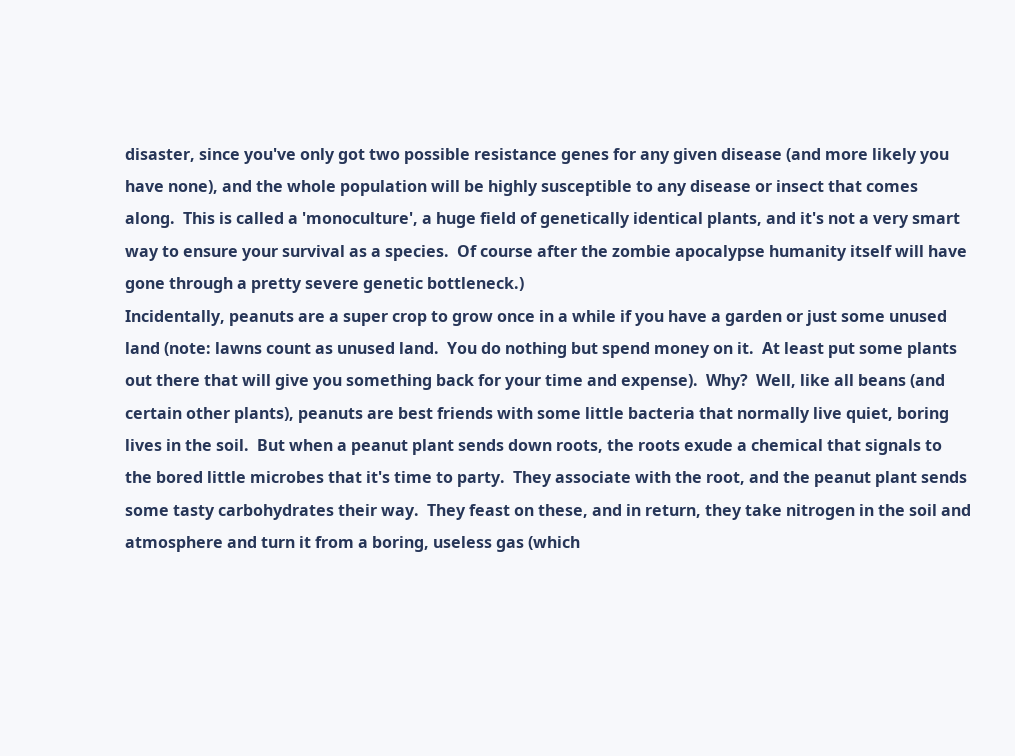disaster, since you've only got two possible resistance genes for any given disease (and more likely you have none), and the whole population will be highly susceptible to any disease or insect that comes along.  This is called a 'monoculture', a huge field of genetically identical plants, and it's not a very smart way to ensure your survival as a species.  Of course after the zombie apocalypse humanity itself will have gone through a pretty severe genetic bottleneck.)
Incidentally, peanuts are a super crop to grow once in a while if you have a garden or just some unused land (note: lawns count as unused land.  You do nothing but spend money on it.  At least put some plants out there that will give you something back for your time and expense).  Why?  Well, like all beans (and certain other plants), peanuts are best friends with some little bacteria that normally live quiet, boring lives in the soil.  But when a peanut plant sends down roots, the roots exude a chemical that signals to the bored little microbes that it's time to party.  They associate with the root, and the peanut plant sends some tasty carbohydrates their way.  They feast on these, and in return, they take nitrogen in the soil and atmosphere and turn it from a boring, useless gas (which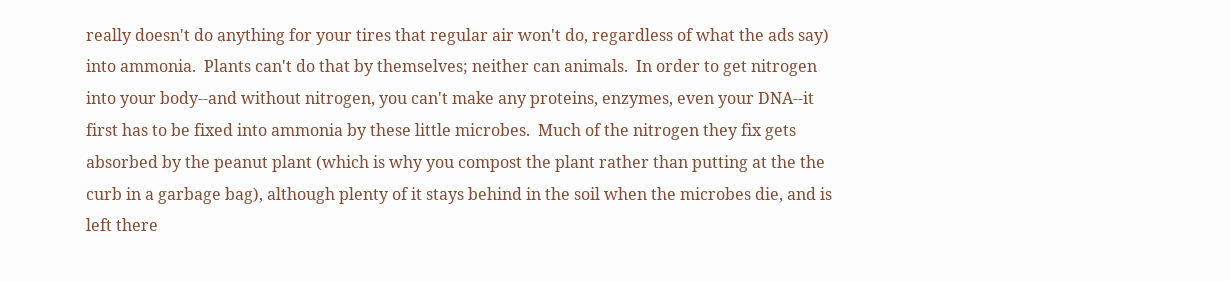really doesn't do anything for your tires that regular air won't do, regardless of what the ads say) into ammonia.  Plants can't do that by themselves; neither can animals.  In order to get nitrogen into your body--and without nitrogen, you can't make any proteins, enzymes, even your DNA--it first has to be fixed into ammonia by these little microbes.  Much of the nitrogen they fix gets absorbed by the peanut plant (which is why you compost the plant rather than putting at the the curb in a garbage bag), although plenty of it stays behind in the soil when the microbes die, and is left there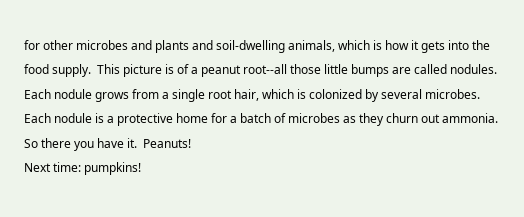for other microbes and plants and soil-dwelling animals, which is how it gets into the food supply.  This picture is of a peanut root--all those little bumps are called nodules.  Each nodule grows from a single root hair, which is colonized by several microbes.  Each nodule is a protective home for a batch of microbes as they churn out ammonia.
So there you have it.  Peanuts!
Next time: pumpkins!